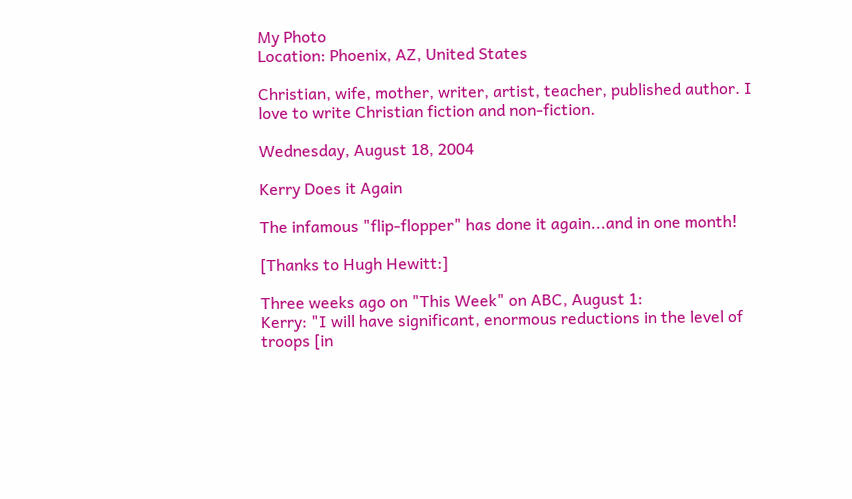My Photo
Location: Phoenix, AZ, United States

Christian, wife, mother, writer, artist, teacher, published author. I love to write Christian fiction and non-fiction.

Wednesday, August 18, 2004

Kerry Does it Again

The infamous "flip-flopper" has done it again...and in one month!

[Thanks to Hugh Hewitt:]

Three weeks ago on "This Week" on ABC, August 1:
Kerry: "I will have significant, enormous reductions in the level of troops [in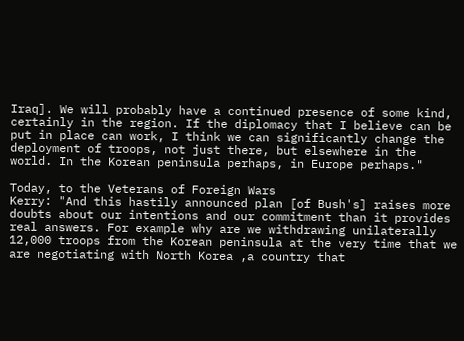Iraq]. We will probably have a continued presence of some kind, certainly in the region. If the diplomacy that I believe can be put in place can work, I think we can significantly change the deployment of troops, not just there, but elsewhere in the world. In the Korean peninsula perhaps, in Europe perhaps."

Today, to the Veterans of Foreign Wars
Kerry: "And this hastily announced plan [of Bush's] raises more doubts about our intentions and our commitment than it provides real answers. For example why are we withdrawing unilaterally 12,000 troops from the Korean peninsula at the very time that we are negotiating with North Korea ,a country that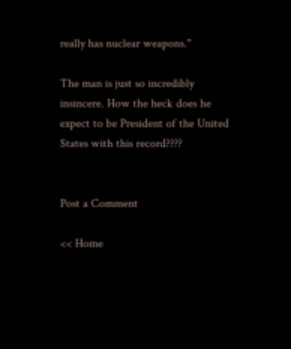really has nuclear weapons."

The man is just so incredibly insincere. How the heck does he expect to be President of the United States with this record????


Post a Comment

<< Home